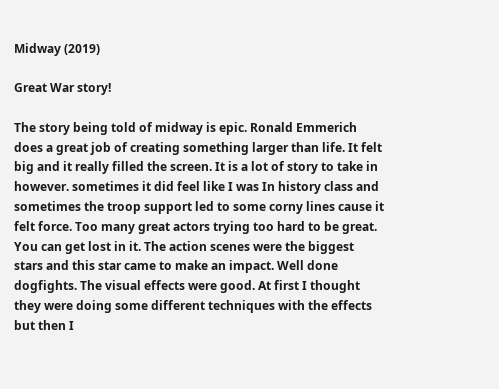Midway (2019)

Great War story!

The story being told of midway is epic. Ronald Emmerich does a great job of creating something larger than life. It felt big and it really filled the screen. It is a lot of story to take in however. sometimes it did feel like I was In history class and sometimes the troop support led to some corny lines cause it felt force. Too many great actors trying too hard to be great. You can get lost in it. The action scenes were the biggest stars and this star came to make an impact. Well done dogfights. The visual effects were good. At first I thought they were doing some different techniques with the effects but then I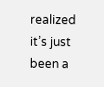realized it’s just been a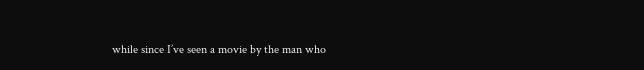while since I’ve seen a movie by the man who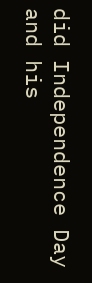did Independence Day and his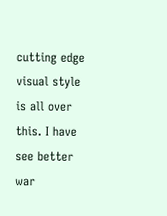cutting edge visual style is all over this. I have see better war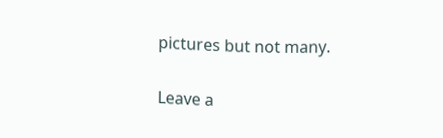pictures but not many.

Leave a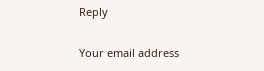Reply

Your email address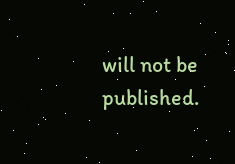will not be published.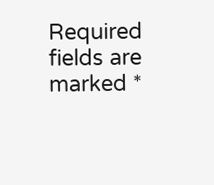Required fields are marked *